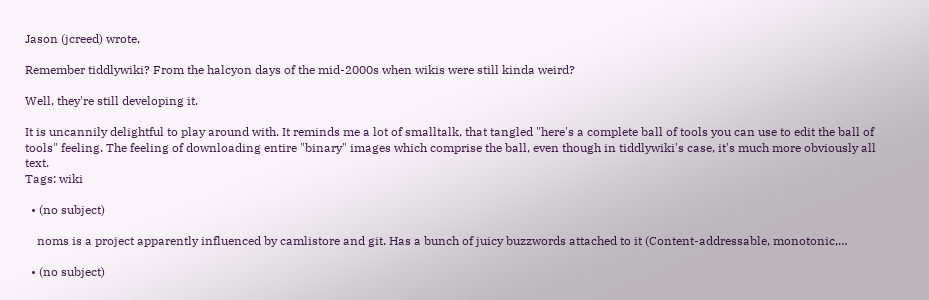Jason (jcreed) wrote,

Remember tiddlywiki? From the halcyon days of the mid-2000s when wikis were still kinda weird?

Well, they're still developing it.

It is uncannily delightful to play around with. It reminds me a lot of smalltalk, that tangled "here's a complete ball of tools you can use to edit the ball of tools" feeling. The feeling of downloading entire "binary" images which comprise the ball, even though in tiddlywiki's case, it's much more obviously all text.
Tags: wiki

  • (no subject)

    noms is a project apparently influenced by camlistore and git. Has a bunch of juicy buzzwords attached to it (Content-addressable, monotonic,…

  • (no subject)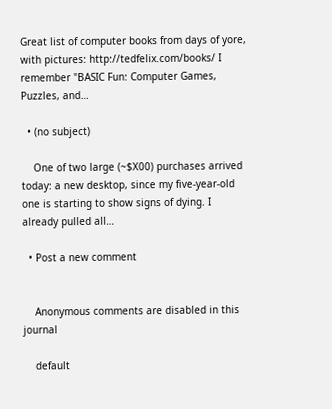Great list of computer books from days of yore, with pictures: http://tedfelix.com/books/ I remember "BASIC Fun: Computer Games, Puzzles, and…

  • (no subject)

    One of two large (~$X00) purchases arrived today: a new desktop, since my five-year-old one is starting to show signs of dying. I already pulled all…

  • Post a new comment


    Anonymous comments are disabled in this journal

    default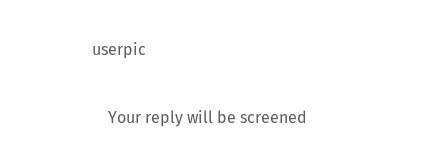userpic

    Your reply will be screened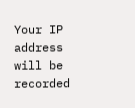Your IP address will be recorded